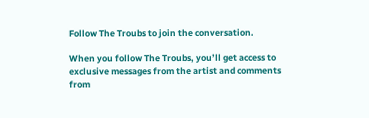Follow The Troubs to join the conversation.

When you follow The Troubs, you’ll get access to exclusive messages from the artist and comments from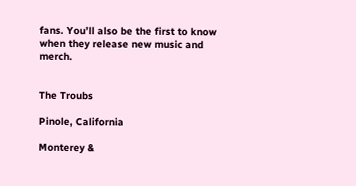fans. You’ll also be the first to know when they release new music and merch.


The Troubs

Pinole, California

Monterey &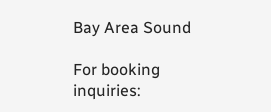Bay Area Sound

For booking inquiries: